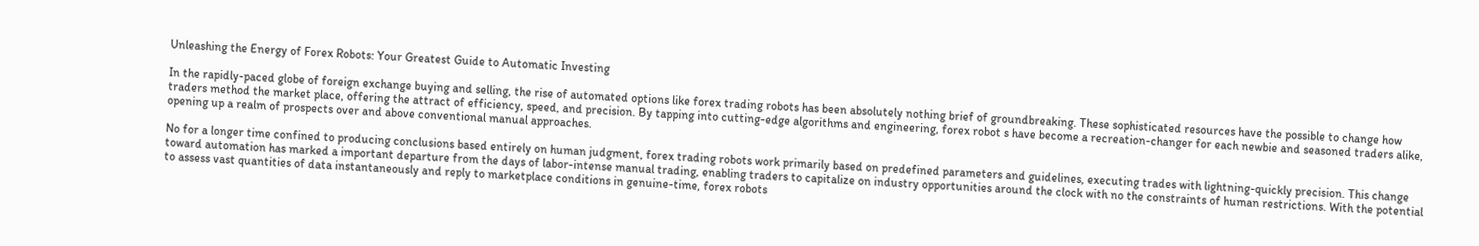Unleashing the Energy of Forex Robots: Your Greatest Guide to Automatic Investing

In the rapidly-paced globe of foreign exchange buying and selling, the rise of automated options like forex trading robots has been absolutely nothing brief of groundbreaking. These sophisticated resources have the possible to change how traders method the market place, offering the attract of efficiency, speed, and precision. By tapping into cutting-edge algorithms and engineering, forex robot s have become a recreation-changer for each newbie and seasoned traders alike, opening up a realm of prospects over and above conventional manual approaches.

No for a longer time confined to producing conclusions based entirely on human judgment, forex trading robots work primarily based on predefined parameters and guidelines, executing trades with lightning-quickly precision. This change toward automation has marked a important departure from the days of labor-intense manual trading, enabling traders to capitalize on industry opportunities around the clock with no the constraints of human restrictions. With the potential to assess vast quantities of data instantaneously and reply to marketplace conditions in genuine-time, forex robots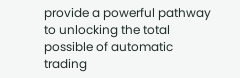provide a powerful pathway to unlocking the total possible of automatic trading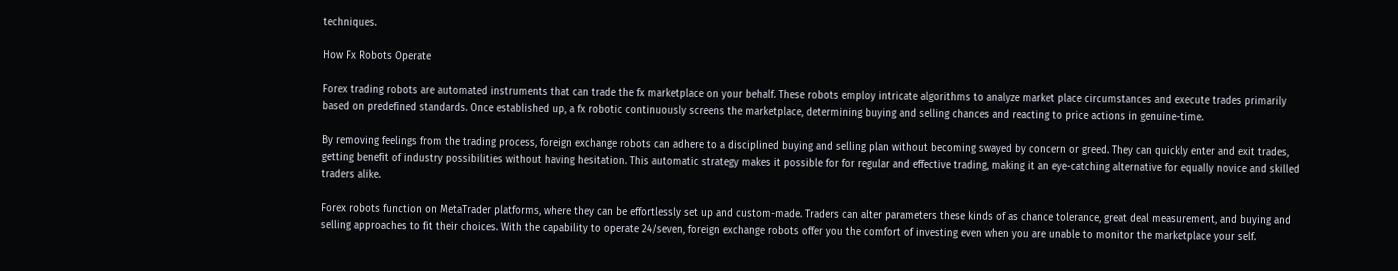techniques.

How Fx Robots Operate

Forex trading robots are automated instruments that can trade the fx marketplace on your behalf. These robots employ intricate algorithms to analyze market place circumstances and execute trades primarily based on predefined standards. Once established up, a fx robotic continuously screens the marketplace, determining buying and selling chances and reacting to price actions in genuine-time.

By removing feelings from the trading process, foreign exchange robots can adhere to a disciplined buying and selling plan without becoming swayed by concern or greed. They can quickly enter and exit trades, getting benefit of industry possibilities without having hesitation. This automatic strategy makes it possible for for regular and effective trading, making it an eye-catching alternative for equally novice and skilled traders alike.

Forex robots function on MetaTrader platforms, where they can be effortlessly set up and custom-made. Traders can alter parameters these kinds of as chance tolerance, great deal measurement, and buying and selling approaches to fit their choices. With the capability to operate 24/seven, foreign exchange robots offer you the comfort of investing even when you are unable to monitor the marketplace your self.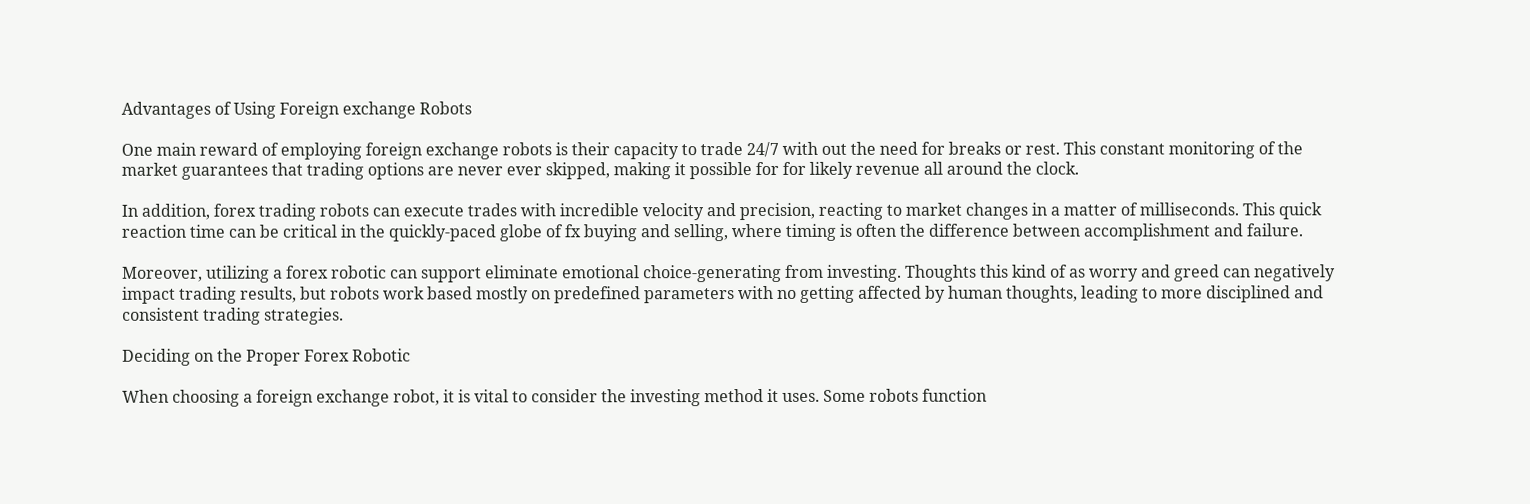Advantages of Using Foreign exchange Robots

One main reward of employing foreign exchange robots is their capacity to trade 24/7 with out the need for breaks or rest. This constant monitoring of the market guarantees that trading options are never ever skipped, making it possible for for likely revenue all around the clock.

In addition, forex trading robots can execute trades with incredible velocity and precision, reacting to market changes in a matter of milliseconds. This quick reaction time can be critical in the quickly-paced globe of fx buying and selling, where timing is often the difference between accomplishment and failure.

Moreover, utilizing a forex robotic can support eliminate emotional choice-generating from investing. Thoughts this kind of as worry and greed can negatively impact trading results, but robots work based mostly on predefined parameters with no getting affected by human thoughts, leading to more disciplined and consistent trading strategies.

Deciding on the Proper Forex Robotic

When choosing a foreign exchange robot, it is vital to consider the investing method it uses. Some robots function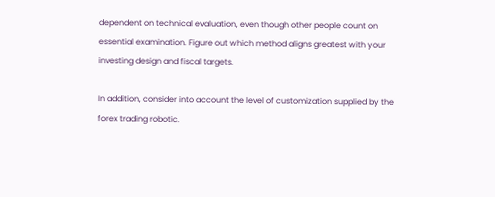dependent on technical evaluation, even though other people count on essential examination. Figure out which method aligns greatest with your investing design and fiscal targets.

In addition, consider into account the level of customization supplied by the forex trading robotic.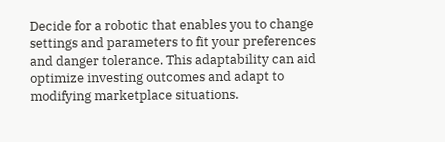Decide for a robotic that enables you to change settings and parameters to fit your preferences and danger tolerance. This adaptability can aid optimize investing outcomes and adapt to modifying marketplace situations.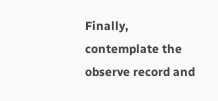Finally, contemplate the observe record and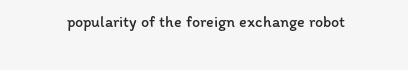popularity of the foreign exchange robot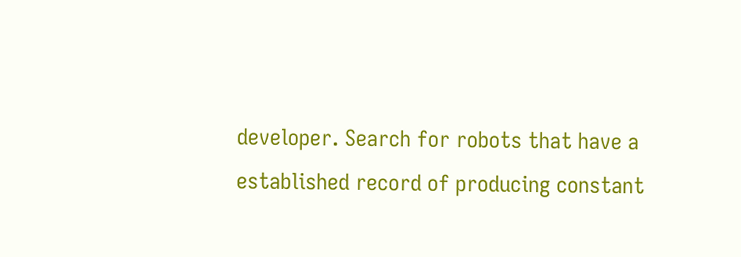developer. Search for robots that have a established record of producing constant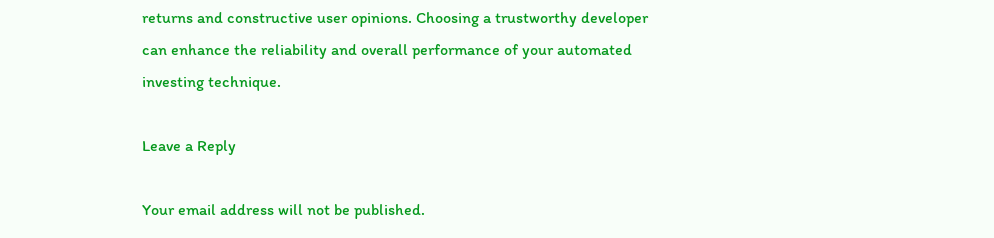returns and constructive user opinions. Choosing a trustworthy developer can enhance the reliability and overall performance of your automated investing technique.

Leave a Reply

Your email address will not be published.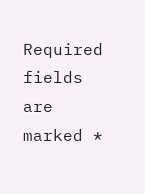Required fields are marked *